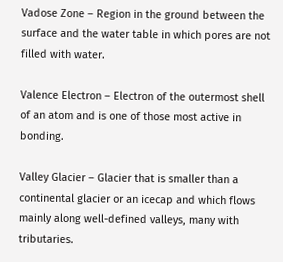Vadose Zone – Region in the ground between the surface and the water table in which pores are not filled with water.

Valence Electron – Electron of the outermost shell of an atom and is one of those most active in bonding.

Valley Glacier – Glacier that is smaller than a continental glacier or an icecap and which flows mainly along well-defined valleys, many with tributaries.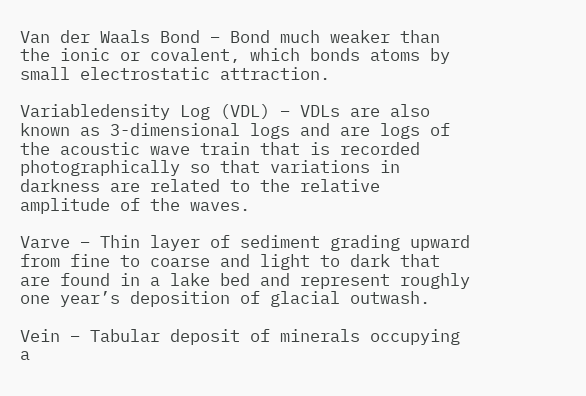Van der Waals Bond – Bond much weaker than the ionic or covalent, which bonds atoms by small electrostatic attraction.

Variabledensity Log (VDL) – VDLs are also known as 3-dimensional logs and are logs of the acoustic wave train that is recorded photographically so that variations in darkness are related to the relative amplitude of the waves.

Varve – Thin layer of sediment grading upward from fine to coarse and light to dark that are found in a lake bed and represent roughly one year’s deposition of glacial outwash.

Vein – Tabular deposit of minerals occupying a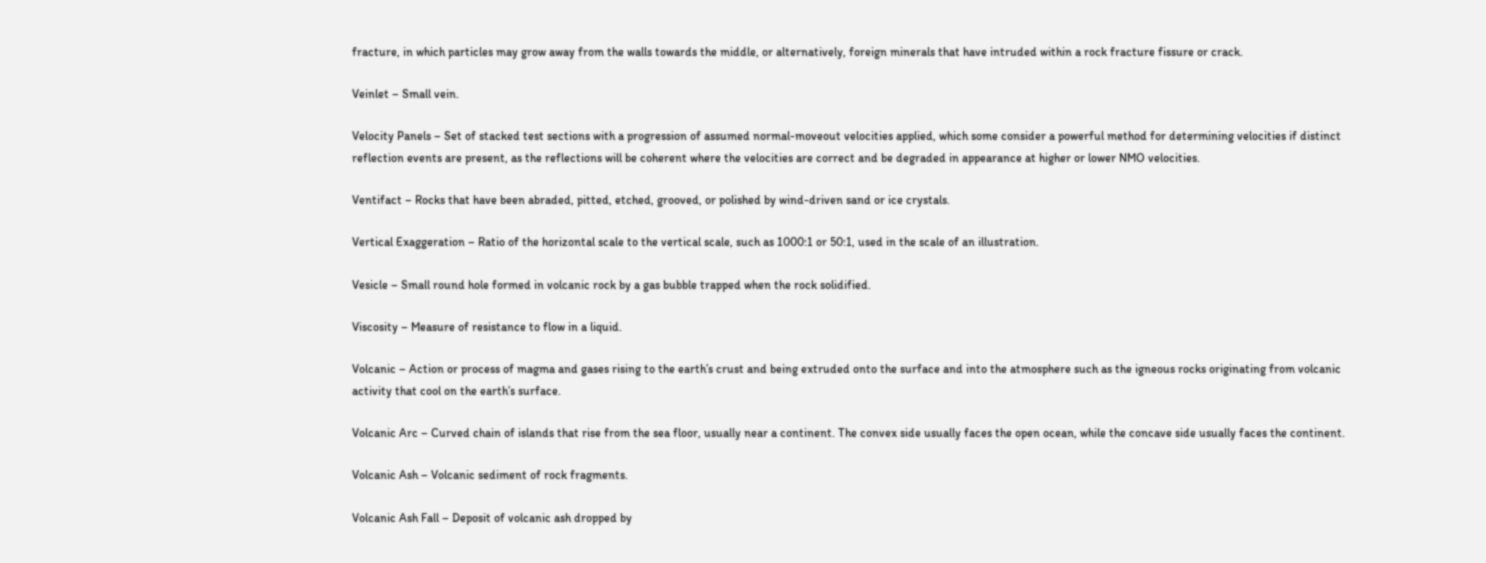fracture, in which particles may grow away from the walls towards the middle, or alternatively, foreign minerals that have intruded within a rock fracture fissure or crack.

Veinlet – Small vein.

Velocity Panels – Set of stacked test sections with a progression of assumed normal-moveout velocities applied, which some consider a powerful method for determining velocities if distinct reflection events are present, as the reflections will be coherent where the velocities are correct and be degraded in appearance at higher or lower NMO velocities.

Ventifact – Rocks that have been abraded, pitted, etched, grooved, or polished by wind-driven sand or ice crystals.

Vertical Exaggeration – Ratio of the horizontal scale to the vertical scale, such as 1000:1 or 50:1, used in the scale of an illustration.

Vesicle – Small round hole formed in volcanic rock by a gas bubble trapped when the rock solidified.

Viscosity – Measure of resistance to flow in a liquid.

Volcanic – Action or process of magma and gases rising to the earth’s crust and being extruded onto the surface and into the atmosphere such as the igneous rocks originating from volcanic activity that cool on the earth’s surface.

Volcanic Arc – Curved chain of islands that rise from the sea floor, usually near a continent. The convex side usually faces the open ocean, while the concave side usually faces the continent.

Volcanic Ash – Volcanic sediment of rock fragments.

Volcanic Ash Fall – Deposit of volcanic ash dropped by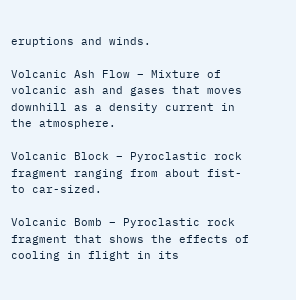eruptions and winds.

Volcanic Ash Flow – Mixture of volcanic ash and gases that moves downhill as a density current in the atmosphere.

Volcanic Block – Pyroclastic rock fragment ranging from about fist- to car-sized.

Volcanic Bomb – Pyroclastic rock fragment that shows the effects of cooling in flight in its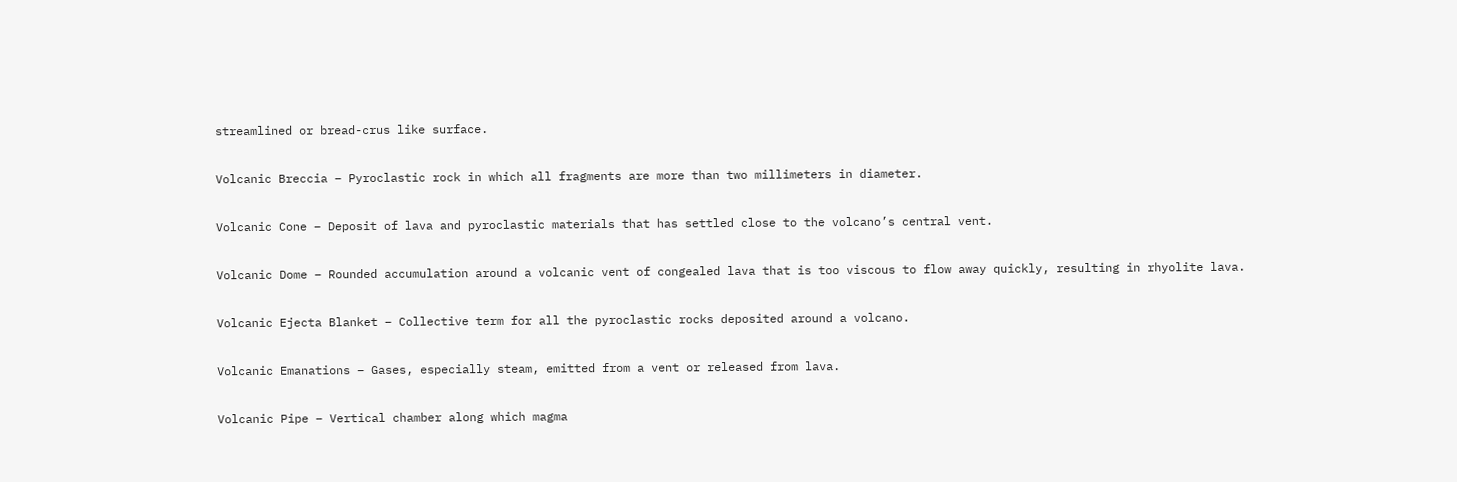streamlined or bread-crus like surface.

Volcanic Breccia – Pyroclastic rock in which all fragments are more than two millimeters in diameter.

Volcanic Cone – Deposit of lava and pyroclastic materials that has settled close to the volcano’s central vent.

Volcanic Dome – Rounded accumulation around a volcanic vent of congealed lava that is too viscous to flow away quickly, resulting in rhyolite lava.

Volcanic Ejecta Blanket – Collective term for all the pyroclastic rocks deposited around a volcano.

Volcanic Emanations – Gases, especially steam, emitted from a vent or released from lava.

Volcanic Pipe – Vertical chamber along which magma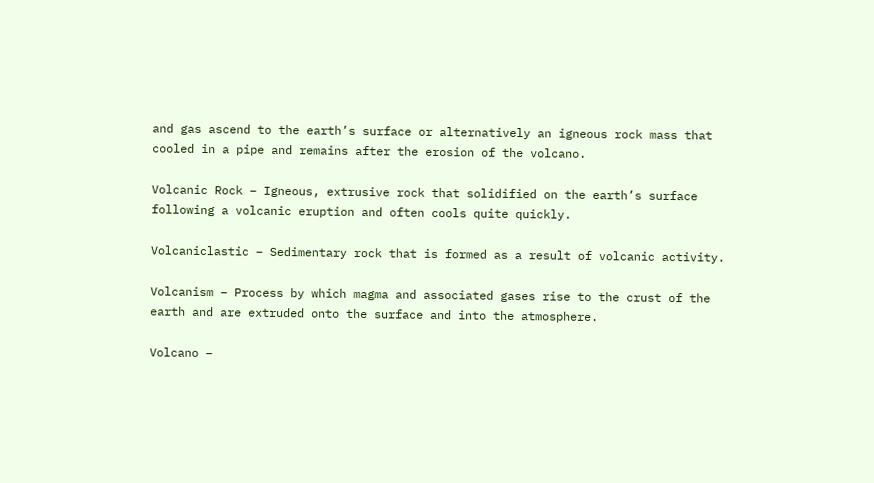and gas ascend to the earth’s surface or alternatively an igneous rock mass that cooled in a pipe and remains after the erosion of the volcano.

Volcanic Rock – Igneous, extrusive rock that solidified on the earth’s surface following a volcanic eruption and often cools quite quickly.

Volcaniclastic – Sedimentary rock that is formed as a result of volcanic activity.

Volcanism – Process by which magma and associated gases rise to the crust of the earth and are extruded onto the surface and into the atmosphere.

Volcano –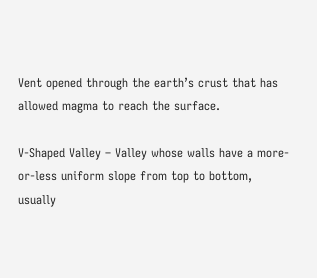Vent opened through the earth’s crust that has allowed magma to reach the surface.

V-Shaped Valley – Valley whose walls have a more-or-less uniform slope from top to bottom, usually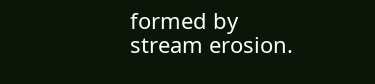formed by stream erosion.